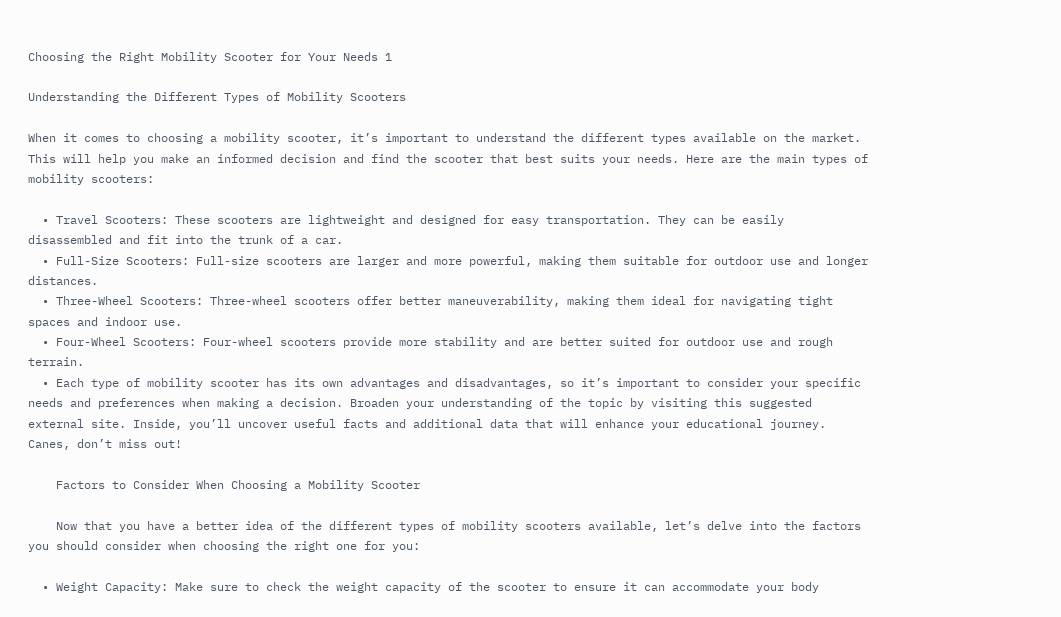Choosing the Right Mobility Scooter for Your Needs 1

Understanding the Different Types of Mobility Scooters

When it comes to choosing a mobility scooter, it’s important to understand the different types available on the market. This will help you make an informed decision and find the scooter that best suits your needs. Here are the main types of mobility scooters:

  • Travel Scooters: These scooters are lightweight and designed for easy transportation. They can be easily disassembled and fit into the trunk of a car.
  • Full-Size Scooters: Full-size scooters are larger and more powerful, making them suitable for outdoor use and longer distances.
  • Three-Wheel Scooters: Three-wheel scooters offer better maneuverability, making them ideal for navigating tight spaces and indoor use.
  • Four-Wheel Scooters: Four-wheel scooters provide more stability and are better suited for outdoor use and rough terrain.
  • Each type of mobility scooter has its own advantages and disadvantages, so it’s important to consider your specific needs and preferences when making a decision. Broaden your understanding of the topic by visiting this suggested external site. Inside, you’ll uncover useful facts and additional data that will enhance your educational journey. Canes, don’t miss out!

    Factors to Consider When Choosing a Mobility Scooter

    Now that you have a better idea of the different types of mobility scooters available, let’s delve into the factors you should consider when choosing the right one for you:

  • Weight Capacity: Make sure to check the weight capacity of the scooter to ensure it can accommodate your body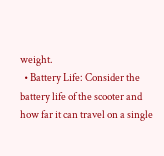weight.
  • Battery Life: Consider the battery life of the scooter and how far it can travel on a single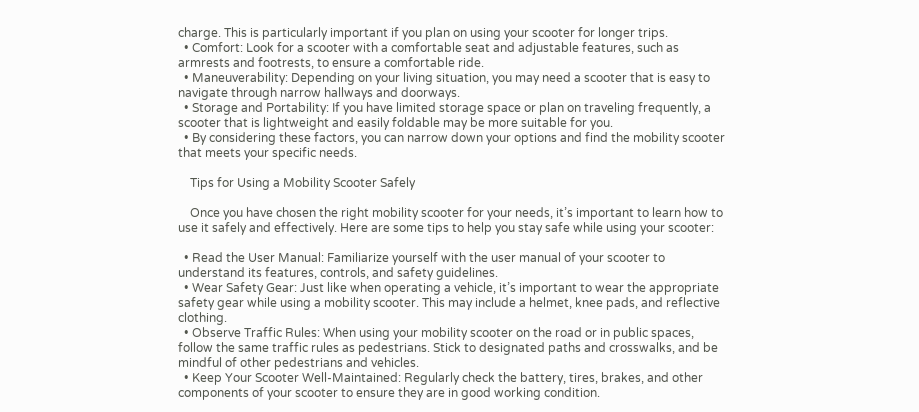charge. This is particularly important if you plan on using your scooter for longer trips.
  • Comfort: Look for a scooter with a comfortable seat and adjustable features, such as armrests and footrests, to ensure a comfortable ride.
  • Maneuverability: Depending on your living situation, you may need a scooter that is easy to navigate through narrow hallways and doorways.
  • Storage and Portability: If you have limited storage space or plan on traveling frequently, a scooter that is lightweight and easily foldable may be more suitable for you.
  • By considering these factors, you can narrow down your options and find the mobility scooter that meets your specific needs.

    Tips for Using a Mobility Scooter Safely

    Once you have chosen the right mobility scooter for your needs, it’s important to learn how to use it safely and effectively. Here are some tips to help you stay safe while using your scooter:

  • Read the User Manual: Familiarize yourself with the user manual of your scooter to understand its features, controls, and safety guidelines.
  • Wear Safety Gear: Just like when operating a vehicle, it’s important to wear the appropriate safety gear while using a mobility scooter. This may include a helmet, knee pads, and reflective clothing.
  • Observe Traffic Rules: When using your mobility scooter on the road or in public spaces, follow the same traffic rules as pedestrians. Stick to designated paths and crosswalks, and be mindful of other pedestrians and vehicles.
  • Keep Your Scooter Well-Maintained: Regularly check the battery, tires, brakes, and other components of your scooter to ensure they are in good working condition.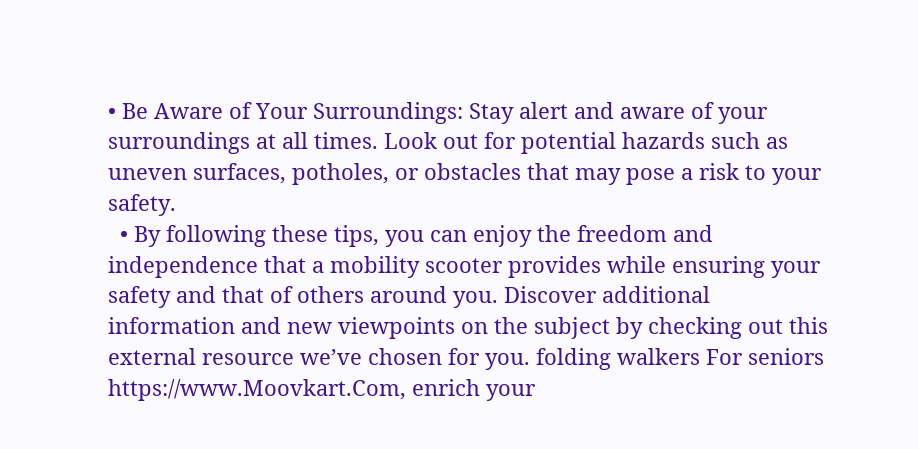• Be Aware of Your Surroundings: Stay alert and aware of your surroundings at all times. Look out for potential hazards such as uneven surfaces, potholes, or obstacles that may pose a risk to your safety.
  • By following these tips, you can enjoy the freedom and independence that a mobility scooter provides while ensuring your safety and that of others around you. Discover additional information and new viewpoints on the subject by checking out this external resource we’ve chosen for you. folding walkers For seniors https://www.Moovkart.Com, enrich your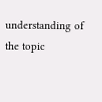understanding of the topic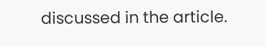discussed in the article.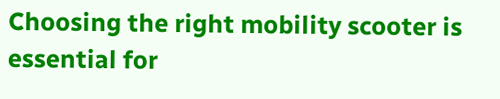Choosing the right mobility scooter is essential for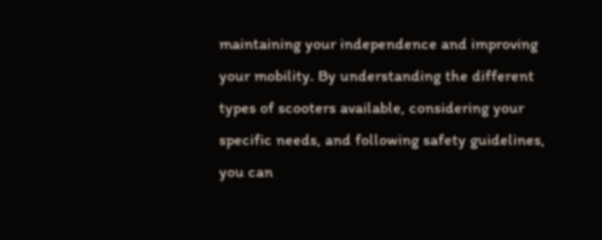maintaining your independence and improving your mobility. By understanding the different types of scooters available, considering your specific needs, and following safety guidelines, you can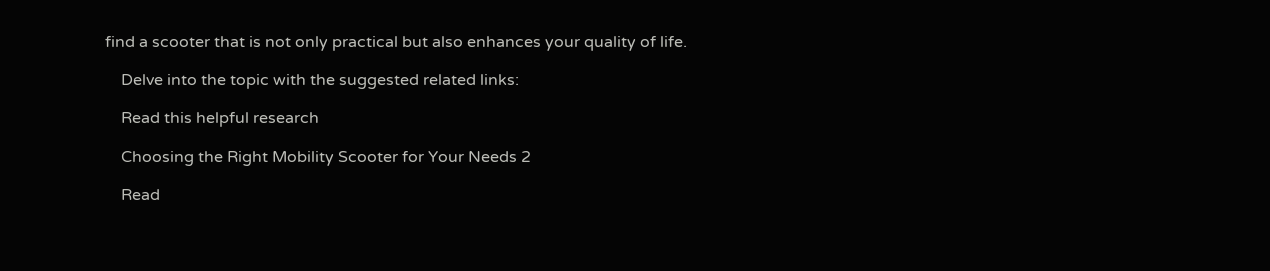find a scooter that is not only practical but also enhances your quality of life.

    Delve into the topic with the suggested related links:

    Read this helpful research

    Choosing the Right Mobility Scooter for Your Needs 2

    Read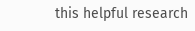this helpful research